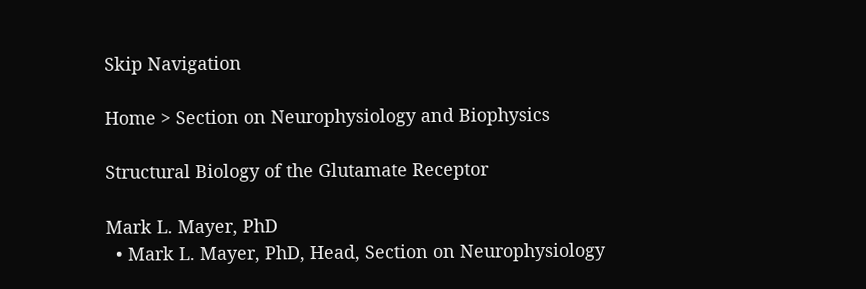Skip Navigation

Home > Section on Neurophysiology and Biophysics

Structural Biology of the Glutamate Receptor

Mark L. Mayer, PhD
  • Mark L. Mayer, PhD, Head, Section on Neurophysiology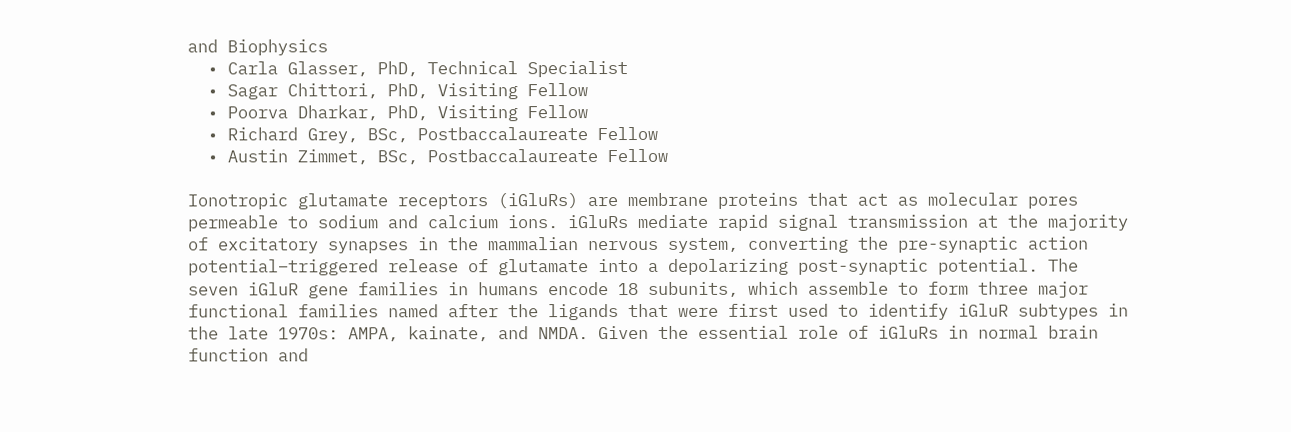and Biophysics
  • Carla Glasser, PhD, Technical Specialist
  • Sagar Chittori, PhD, Visiting Fellow
  • Poorva Dharkar, PhD, Visiting Fellow
  • Richard Grey, BSc, Postbaccalaureate Fellow
  • Austin Zimmet, BSc, Postbaccalaureate Fellow

Ionotropic glutamate receptors (iGluRs) are membrane proteins that act as molecular pores permeable to sodium and calcium ions. iGluRs mediate rapid signal transmission at the majority of excitatory synapses in the mammalian nervous system, converting the pre-synaptic action potential–triggered release of glutamate into a depolarizing post-synaptic potential. The seven iGluR gene families in humans encode 18 subunits, which assemble to form three major functional families named after the ligands that were first used to identify iGluR subtypes in the late 1970s: AMPA, kainate, and NMDA. Given the essential role of iGluRs in normal brain function and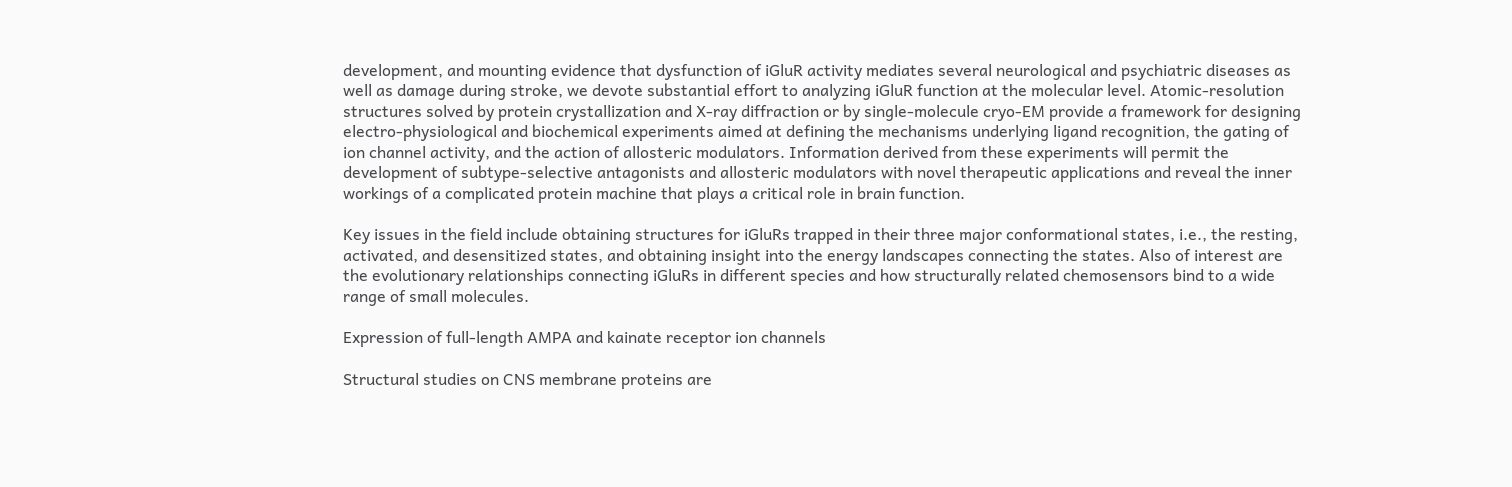development, and mounting evidence that dysfunction of iGluR activity mediates several neurological and psychiatric diseases as well as damage during stroke, we devote substantial effort to analyzing iGluR function at the molecular level. Atomic-resolution structures solved by protein crystallization and X-ray diffraction or by single-molecule cryo-EM provide a framework for designing electro-physiological and biochemical experiments aimed at defining the mechanisms underlying ligand recognition, the gating of ion channel activity, and the action of allosteric modulators. Information derived from these experiments will permit the development of subtype-selective antagonists and allosteric modulators with novel therapeutic applications and reveal the inner workings of a complicated protein machine that plays a critical role in brain function.

Key issues in the field include obtaining structures for iGluRs trapped in their three major conformational states, i.e., the resting, activated, and desensitized states, and obtaining insight into the energy landscapes connecting the states. Also of interest are the evolutionary relationships connecting iGluRs in different species and how structurally related chemosensors bind to a wide range of small molecules.

Expression of full-length AMPA and kainate receptor ion channels

Structural studies on CNS membrane proteins are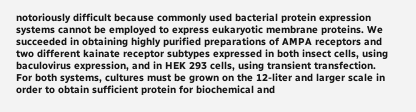notoriously difficult because commonly used bacterial protein expression systems cannot be employed to express eukaryotic membrane proteins. We succeeded in obtaining highly purified preparations of AMPA receptors and two different kainate receptor subtypes expressed in both insect cells, using baculovirus expression, and in HEK 293 cells, using transient transfection. For both systems, cultures must be grown on the 12-liter and larger scale in order to obtain sufficient protein for biochemical and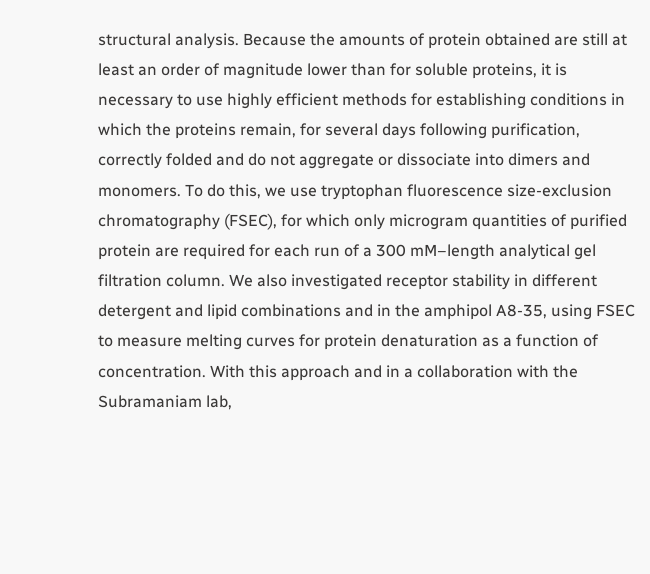structural analysis. Because the amounts of protein obtained are still at least an order of magnitude lower than for soluble proteins, it is necessary to use highly efficient methods for establishing conditions in which the proteins remain, for several days following purification, correctly folded and do not aggregate or dissociate into dimers and monomers. To do this, we use tryptophan fluorescence size-exclusion chromatography (FSEC), for which only microgram quantities of purified protein are required for each run of a 300 mM–length analytical gel filtration column. We also investigated receptor stability in different detergent and lipid combinations and in the amphipol A8-35, using FSEC to measure melting curves for protein denaturation as a function of concentration. With this approach and in a collaboration with the Subramaniam lab,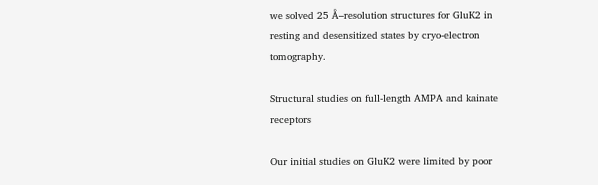we solved 25 Å–resolution structures for GluK2 in resting and desensitized states by cryo-electron tomography.

Structural studies on full-length AMPA and kainate receptors

Our initial studies on GluK2 were limited by poor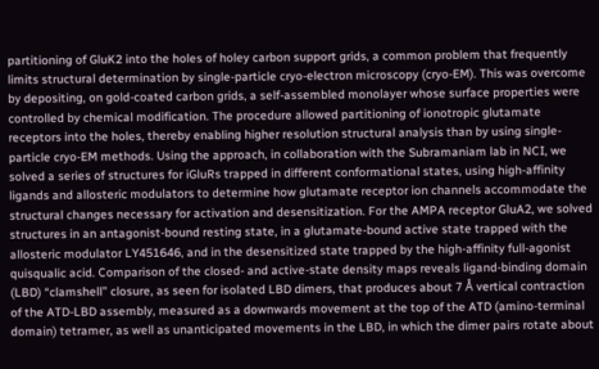partitioning of GluK2 into the holes of holey carbon support grids, a common problem that frequently limits structural determination by single-particle cryo-electron microscopy (cryo-EM). This was overcome by depositing, on gold-coated carbon grids, a self-assembled monolayer whose surface properties were controlled by chemical modification. The procedure allowed partitioning of ionotropic glutamate receptors into the holes, thereby enabling higher resolution structural analysis than by using single-particle cryo-EM methods. Using the approach, in collaboration with the Subramaniam lab in NCI, we solved a series of structures for iGluRs trapped in different conformational states, using high-affinity ligands and allosteric modulators to determine how glutamate receptor ion channels accommodate the structural changes necessary for activation and desensitization. For the AMPA receptor GluA2, we solved structures in an antagonist-bound resting state, in a glutamate-bound active state trapped with the allosteric modulator LY451646, and in the desensitized state trapped by the high-affinity full-agonist quisqualic acid. Comparison of the closed- and active-state density maps reveals ligand-binding domain (LBD) “clamshell” closure, as seen for isolated LBD dimers, that produces about 7 Å vertical contraction of the ATD-LBD assembly, measured as a downwards movement at the top of the ATD (amino-terminal domain) tetramer, as well as unanticipated movements in the LBD, in which the dimer pairs rotate about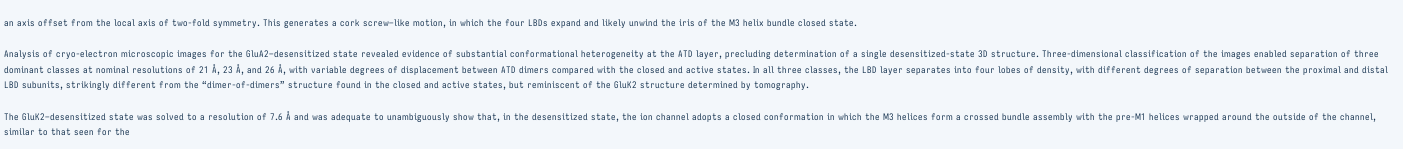an axis offset from the local axis of two-fold symmetry. This generates a cork screw–like motion, in which the four LBDs expand and likely unwind the iris of the M3 helix bundle closed state.

Analysis of cryo-electron microscopic images for the GluA2–desensitized state revealed evidence of substantial conformational heterogeneity at the ATD layer, precluding determination of a single desensitized-state 3D structure. Three-dimensional classification of the images enabled separation of three dominant classes at nominal resolutions of 21 Å, 23 Å, and 26 Å, with variable degrees of displacement between ATD dimers compared with the closed and active states. In all three classes, the LBD layer separates into four lobes of density, with different degrees of separation between the proximal and distal LBD subunits, strikingly different from the “dimer-of-dimers” structure found in the closed and active states, but reminiscent of the GluK2 structure determined by tomography.

The GluK2–desensitized state was solved to a resolution of 7.6 Å and was adequate to unambiguously show that, in the desensitized state, the ion channel adopts a closed conformation in which the M3 helices form a crossed bundle assembly with the pre-M1 helices wrapped around the outside of the channel, similar to that seen for the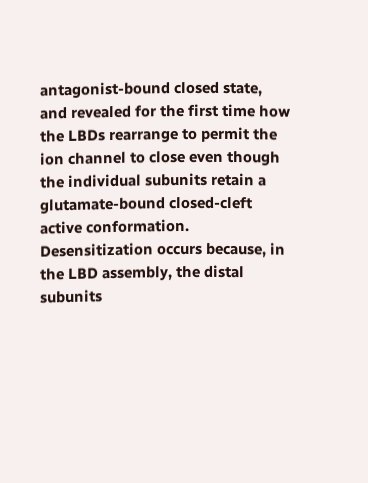antagonist-bound closed state, and revealed for the first time how the LBDs rearrange to permit the ion channel to close even though the individual subunits retain a glutamate-bound closed-cleft active conformation. Desensitization occurs because, in the LBD assembly, the distal subunits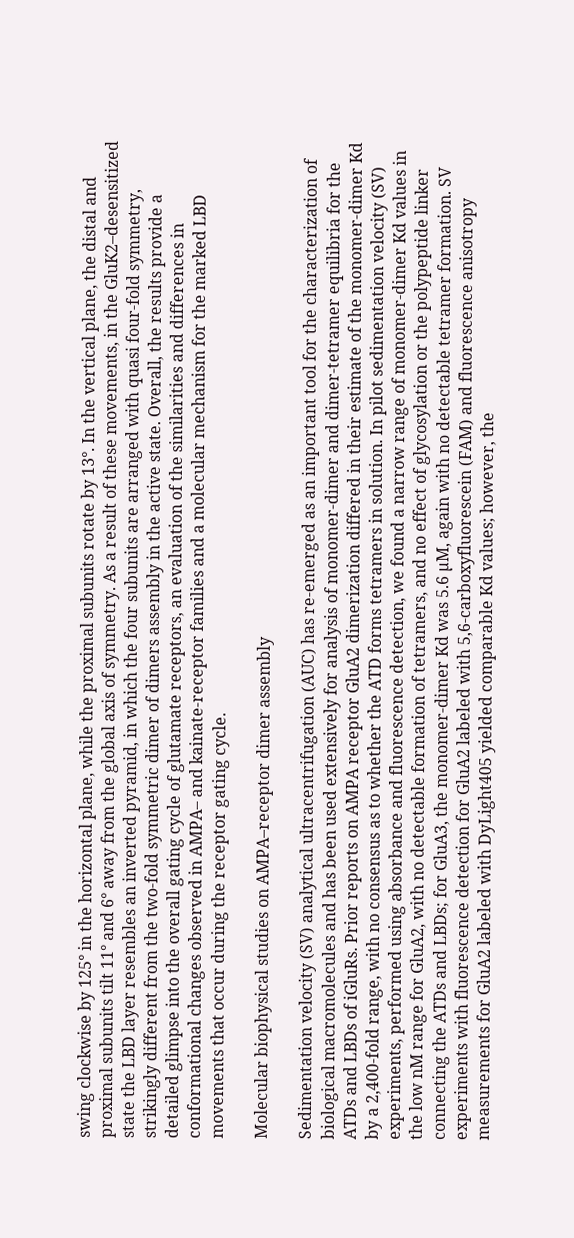swing clockwise by 125° in the horizontal plane, while the proximal subunits rotate by 13°. In the vertical plane, the distal and proximal subunits tilt 11° and 6° away from the global axis of symmetry. As a result of these movements, in the GluK2–desensitized state the LBD layer resembles an inverted pyramid, in which the four subunits are arranged with quasi four-fold symmetry, strikingly different from the two-fold symmetric dimer of dimers assembly in the active state. Overall, the results provide a detailed glimpse into the overall gating cycle of glutamate receptors, an evaluation of the similarities and differences in conformational changes observed in AMPA– and kainate-receptor families and a molecular mechanism for the marked LBD movements that occur during the receptor gating cycle.

Molecular biophysical studies on AMPA–receptor dimer assembly

Sedimentation velocity (SV) analytical ultracentrifugation (AUC) has re-emerged as an important tool for the characterization of biological macromolecules and has been used extensively for analysis of monomer-dimer and dimer-tetramer equilibria for the ATDs and LBDs of iGluRs. Prior reports on AMPA receptor GluA2 dimerization differed in their estimate of the monomer-dimer Kd by a 2,400-fold range, with no consensus as to whether the ATD forms tetramers in solution. In pilot sedimentation velocity (SV) experiments, performed using absorbance and fluorescence detection, we found a narrow range of monomer-dimer Kd values in the low nM range for GluA2, with no detectable formation of tetramers, and no effect of glycosylation or the polypeptide linker connecting the ATDs and LBDs; for GluA3, the monomer-dimer Kd was 5.6 µM, again with no detectable tetramer formation. SV experiments with fluorescence detection for GluA2 labeled with 5,6-carboxyfluorescein (FAM) and fluorescence anisotropy measurements for GluA2 labeled with DyLight405 yielded comparable Kd values; however, the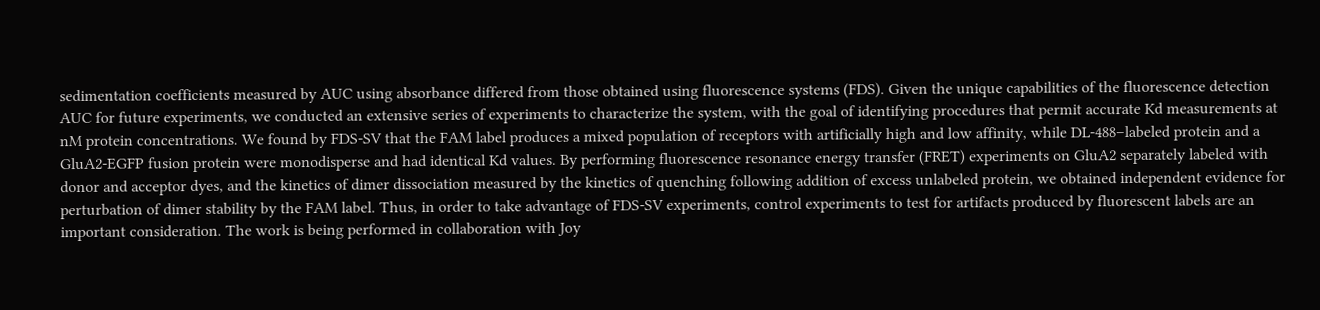sedimentation coefficients measured by AUC using absorbance differed from those obtained using fluorescence systems (FDS). Given the unique capabilities of the fluorescence detection AUC for future experiments, we conducted an extensive series of experiments to characterize the system, with the goal of identifying procedures that permit accurate Kd measurements at nM protein concentrations. We found by FDS-SV that the FAM label produces a mixed population of receptors with artificially high and low affinity, while DL-488–labeled protein and a GluA2-EGFP fusion protein were monodisperse and had identical Kd values. By performing fluorescence resonance energy transfer (FRET) experiments on GluA2 separately labeled with donor and acceptor dyes, and the kinetics of dimer dissociation measured by the kinetics of quenching following addition of excess unlabeled protein, we obtained independent evidence for perturbation of dimer stability by the FAM label. Thus, in order to take advantage of FDS-SV experiments, control experiments to test for artifacts produced by fluorescent labels are an important consideration. The work is being performed in collaboration with Joy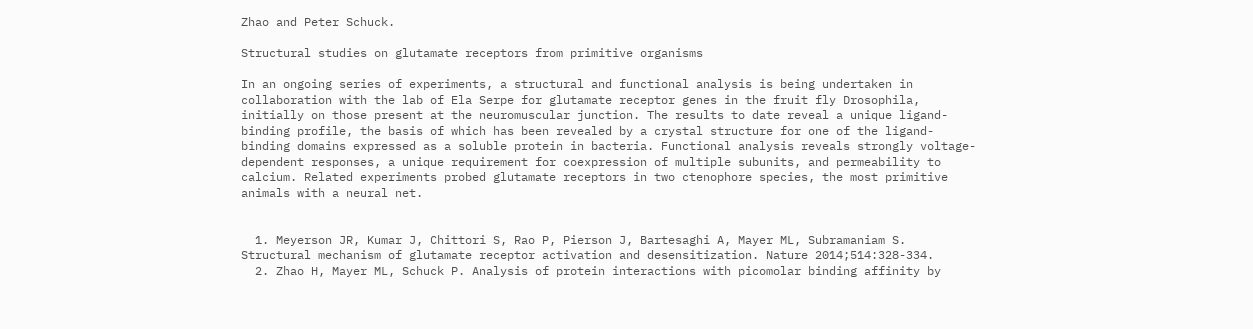Zhao and Peter Schuck.

Structural studies on glutamate receptors from primitive organisms

In an ongoing series of experiments, a structural and functional analysis is being undertaken in collaboration with the lab of Ela Serpe for glutamate receptor genes in the fruit fly Drosophila, initially on those present at the neuromuscular junction. The results to date reveal a unique ligand-binding profile, the basis of which has been revealed by a crystal structure for one of the ligand-binding domains expressed as a soluble protein in bacteria. Functional analysis reveals strongly voltage-dependent responses, a unique requirement for coexpression of multiple subunits, and permeability to calcium. Related experiments probed glutamate receptors in two ctenophore species, the most primitive animals with a neural net.


  1. Meyerson JR, Kumar J, Chittori S, Rao P, Pierson J, Bartesaghi A, Mayer ML, Subramaniam S. Structural mechanism of glutamate receptor activation and desensitization. Nature 2014;514:328-334.
  2. Zhao H, Mayer ML, Schuck P. Analysis of protein interactions with picomolar binding affinity by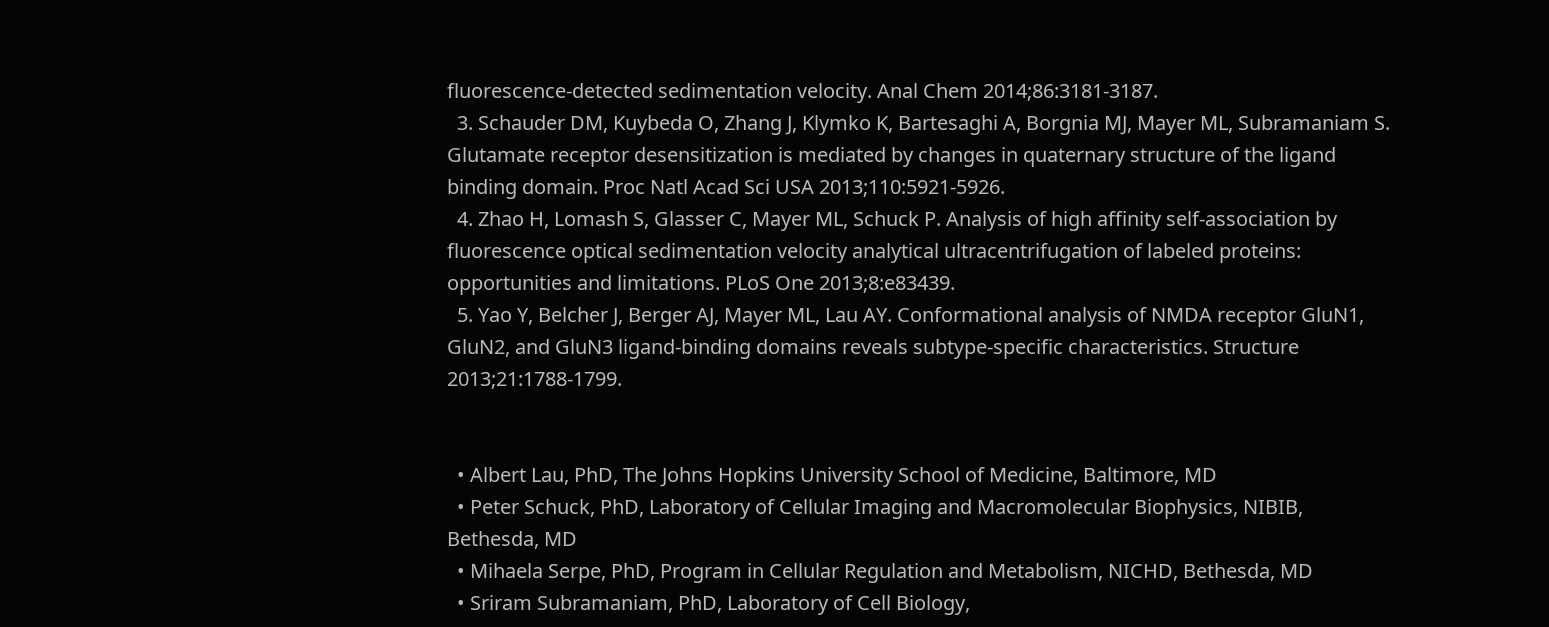fluorescence-detected sedimentation velocity. Anal Chem 2014;86:3181-3187.
  3. Schauder DM, Kuybeda O, Zhang J, Klymko K, Bartesaghi A, Borgnia MJ, Mayer ML, Subramaniam S. Glutamate receptor desensitization is mediated by changes in quaternary structure of the ligand binding domain. Proc Natl Acad Sci USA 2013;110:5921-5926.
  4. Zhao H, Lomash S, Glasser C, Mayer ML, Schuck P. Analysis of high affinity self-association by fluorescence optical sedimentation velocity analytical ultracentrifugation of labeled proteins: opportunities and limitations. PLoS One 2013;8:e83439.
  5. Yao Y, Belcher J, Berger AJ, Mayer ML, Lau AY. Conformational analysis of NMDA receptor GluN1, GluN2, and GluN3 ligand-binding domains reveals subtype-specific characteristics. Structure 2013;21:1788-1799.


  • Albert Lau, PhD, The Johns Hopkins University School of Medicine, Baltimore, MD
  • Peter Schuck, PhD, Laboratory of Cellular Imaging and Macromolecular Biophysics, NIBIB, Bethesda, MD
  • Mihaela Serpe, PhD, Program in Cellular Regulation and Metabolism, NICHD, Bethesda, MD
  • Sriram Subramaniam, PhD, Laboratory of Cell Biology,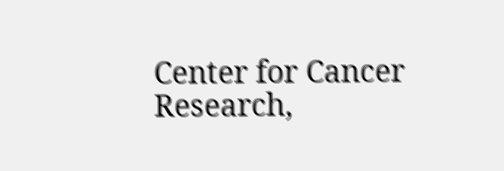Center for Cancer Research,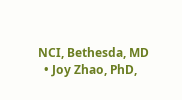NCI, Bethesda, MD
  • Joy Zhao, PhD,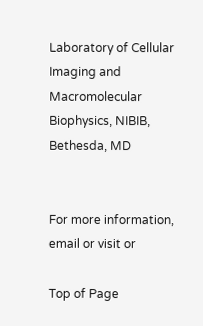Laboratory of Cellular Imaging and Macromolecular Biophysics, NIBIB, Bethesda, MD


For more information, email or visit or

Top of Page